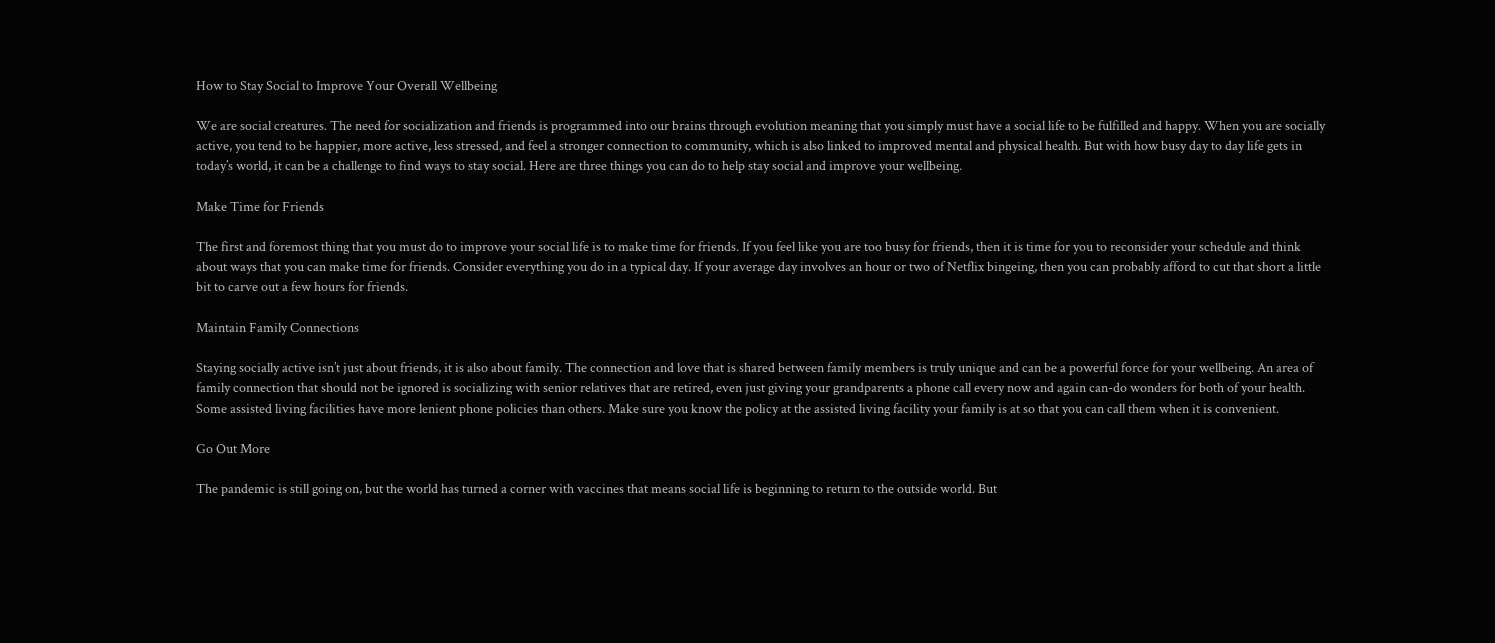How to Stay Social to Improve Your Overall Wellbeing

We are social creatures. The need for socialization and friends is programmed into our brains through evolution meaning that you simply must have a social life to be fulfilled and happy. When you are socially active, you tend to be happier, more active, less stressed, and feel a stronger connection to community, which is also linked to improved mental and physical health. But with how busy day to day life gets in today’s world, it can be a challenge to find ways to stay social. Here are three things you can do to help stay social and improve your wellbeing.

Make Time for Friends

The first and foremost thing that you must do to improve your social life is to make time for friends. If you feel like you are too busy for friends, then it is time for you to reconsider your schedule and think about ways that you can make time for friends. Consider everything you do in a typical day. If your average day involves an hour or two of Netflix bingeing, then you can probably afford to cut that short a little bit to carve out a few hours for friends.

Maintain Family Connections

Staying socially active isn’t just about friends, it is also about family. The connection and love that is shared between family members is truly unique and can be a powerful force for your wellbeing. An area of family connection that should not be ignored is socializing with senior relatives that are retired, even just giving your grandparents a phone call every now and again can-do wonders for both of your health. Some assisted living facilities have more lenient phone policies than others. Make sure you know the policy at the assisted living facility your family is at so that you can call them when it is convenient.

Go Out More

The pandemic is still going on, but the world has turned a corner with vaccines that means social life is beginning to return to the outside world. But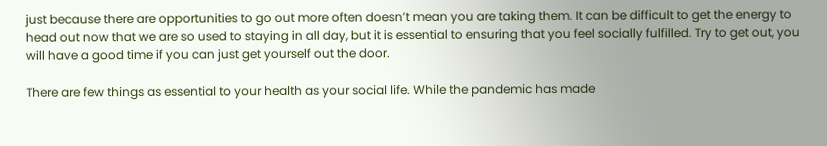just because there are opportunities to go out more often doesn’t mean you are taking them. It can be difficult to get the energy to head out now that we are so used to staying in all day, but it is essential to ensuring that you feel socially fulfilled. Try to get out, you will have a good time if you can just get yourself out the door.

There are few things as essential to your health as your social life. While the pandemic has made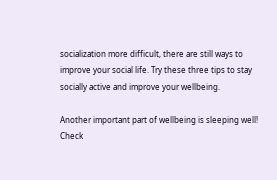socialization more difficult, there are still ways to improve your social life. Try these three tips to stay socially active and improve your wellbeing.

Another important part of wellbeing is sleeping well! Check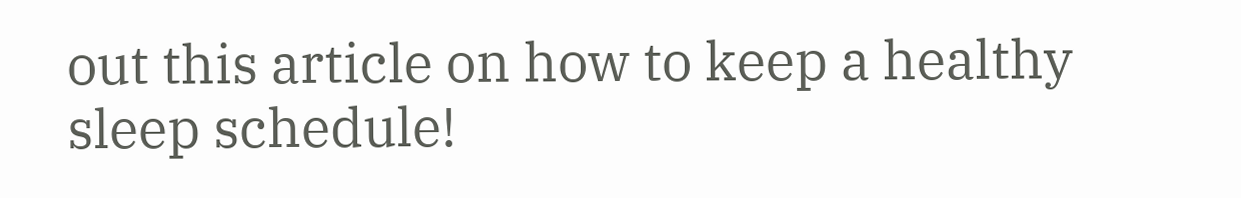out this article on how to keep a healthy sleep schedule!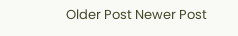Older Post Newer Post